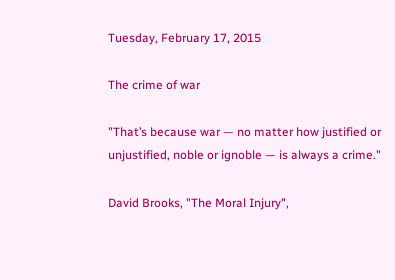Tuesday, February 17, 2015

The crime of war

"That’s because war — no matter how justified or unjustified, noble or ignoble — is always a crime."

David Brooks, "The Moral Injury",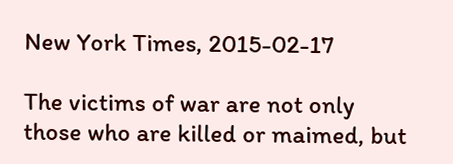New York Times, 2015-02-17

The victims of war are not only those who are killed or maimed, but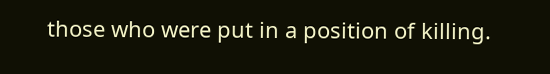those who were put in a position of killing.